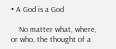• A God is a God

    No matter what, where, or who, the thought of a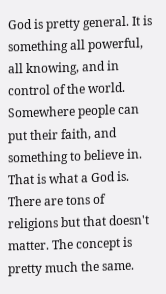God is pretty general. It is something all powerful, all knowing, and in control of the world. Somewhere people can put their faith, and something to believe in. That is what a God is. There are tons of religions but that doesn't matter. The concept is pretty much the same.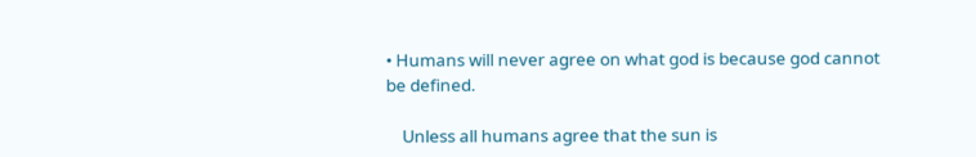• Humans will never agree on what god is because god cannot be defined.

    Unless all humans agree that the sun is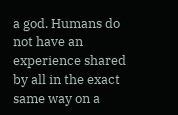a god. Humans do not have an experience shared by all in the exact same way on a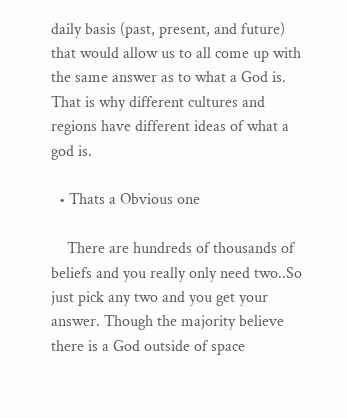daily basis (past, present, and future) that would allow us to all come up with the same answer as to what a God is. That is why different cultures and regions have different ideas of what a god is.

  • Thats a Obvious one

    There are hundreds of thousands of beliefs and you really only need two..So just pick any two and you get your answer. Though the majority believe there is a God outside of space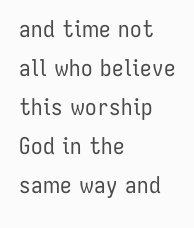and time not all who believe this worship God in the same way and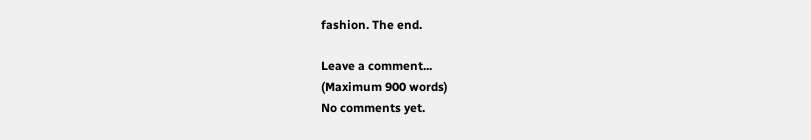fashion. The end.

Leave a comment...
(Maximum 900 words)
No comments yet.